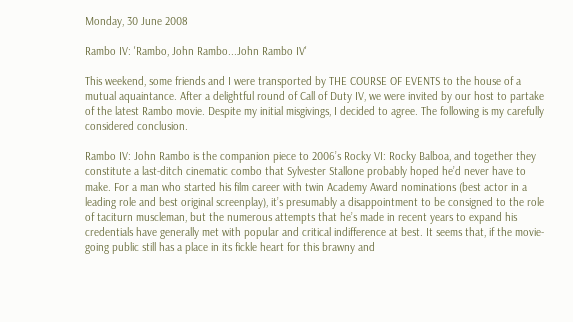Monday, 30 June 2008

Rambo IV: 'Rambo, John Rambo...John Rambo IV'

This weekend, some friends and I were transported by THE COURSE OF EVENTS to the house of a mutual aquaintance. After a delightful round of Call of Duty IV, we were invited by our host to partake of the latest Rambo movie. Despite my initial misgivings, I decided to agree. The following is my carefully considered conclusion.

Rambo IV: John Rambo is the companion piece to 2006’s Rocky VI: Rocky Balboa, and together they constitute a last-ditch cinematic combo that Sylvester Stallone probably hoped he’d never have to make. For a man who started his film career with twin Academy Award nominations (best actor in a leading role and best original screenplay), it’s presumably a disappointment to be consigned to the role of taciturn muscleman, but the numerous attempts that he’s made in recent years to expand his credentials have generally met with popular and critical indifference at best. It seems that, if the movie-going public still has a place in its fickle heart for this brawny and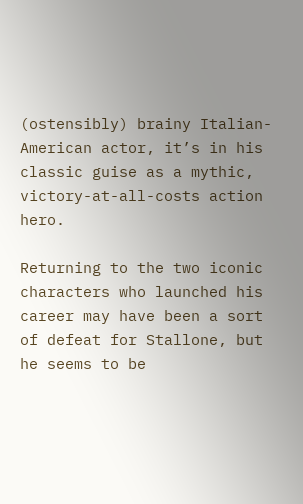(ostensibly) brainy Italian-American actor, it’s in his classic guise as a mythic, victory-at-all-costs action hero.

Returning to the two iconic characters who launched his career may have been a sort of defeat for Stallone, but he seems to be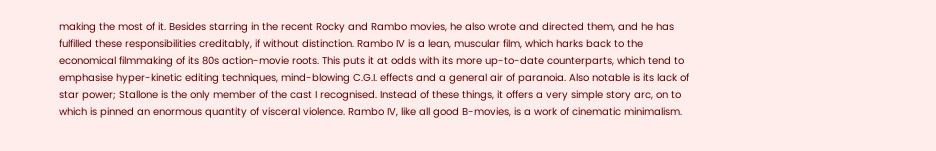making the most of it. Besides starring in the recent Rocky and Rambo movies, he also wrote and directed them, and he has fulfilled these responsibilities creditably, if without distinction. Rambo IV is a lean, muscular film, which harks back to the economical filmmaking of its 80s action-movie roots. This puts it at odds with its more up-to-date counterparts, which tend to emphasise hyper-kinetic editing techniques, mind-blowing C.G.I. effects and a general air of paranoia. Also notable is its lack of star power; Stallone is the only member of the cast I recognised. Instead of these things, it offers a very simple story arc, on to which is pinned an enormous quantity of visceral violence. Rambo IV, like all good B-movies, is a work of cinematic minimalism.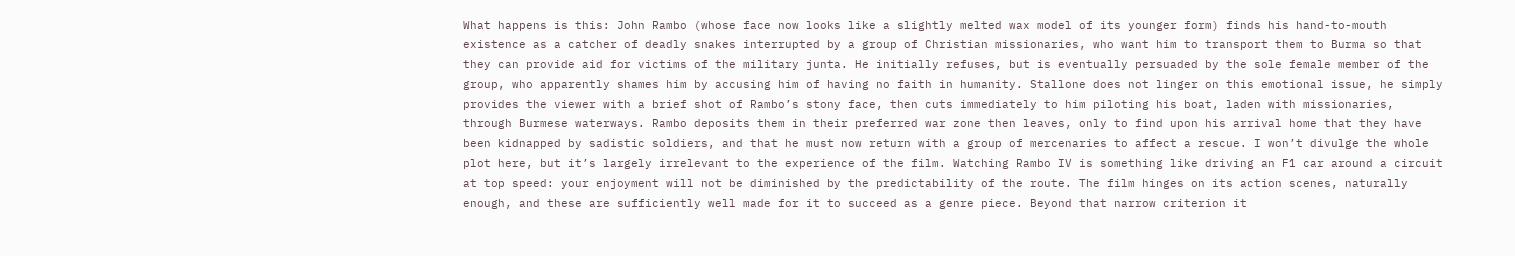What happens is this: John Rambo (whose face now looks like a slightly melted wax model of its younger form) finds his hand-to-mouth existence as a catcher of deadly snakes interrupted by a group of Christian missionaries, who want him to transport them to Burma so that they can provide aid for victims of the military junta. He initially refuses, but is eventually persuaded by the sole female member of the group, who apparently shames him by accusing him of having no faith in humanity. Stallone does not linger on this emotional issue, he simply provides the viewer with a brief shot of Rambo’s stony face, then cuts immediately to him piloting his boat, laden with missionaries, through Burmese waterways. Rambo deposits them in their preferred war zone then leaves, only to find upon his arrival home that they have been kidnapped by sadistic soldiers, and that he must now return with a group of mercenaries to affect a rescue. I won’t divulge the whole plot here, but it’s largely irrelevant to the experience of the film. Watching Rambo IV is something like driving an F1 car around a circuit at top speed: your enjoyment will not be diminished by the predictability of the route. The film hinges on its action scenes, naturally enough, and these are sufficiently well made for it to succeed as a genre piece. Beyond that narrow criterion it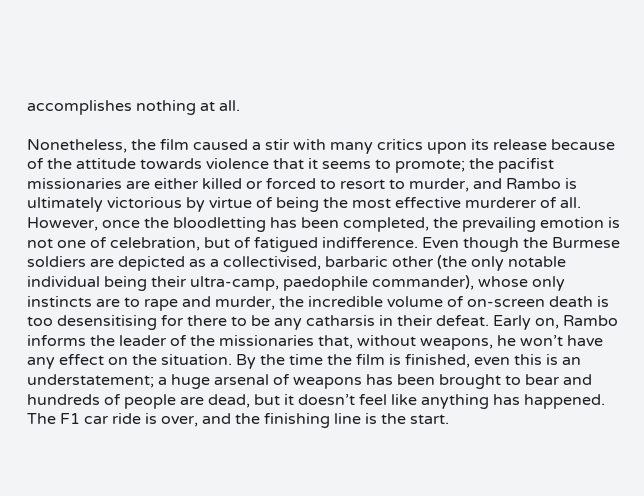accomplishes nothing at all.

Nonetheless, the film caused a stir with many critics upon its release because of the attitude towards violence that it seems to promote; the pacifist missionaries are either killed or forced to resort to murder, and Rambo is ultimately victorious by virtue of being the most effective murderer of all. However, once the bloodletting has been completed, the prevailing emotion is not one of celebration, but of fatigued indifference. Even though the Burmese soldiers are depicted as a collectivised, barbaric other (the only notable individual being their ultra-camp, paedophile commander), whose only instincts are to rape and murder, the incredible volume of on-screen death is too desensitising for there to be any catharsis in their defeat. Early on, Rambo informs the leader of the missionaries that, without weapons, he won’t have any effect on the situation. By the time the film is finished, even this is an understatement; a huge arsenal of weapons has been brought to bear and hundreds of people are dead, but it doesn’t feel like anything has happened. The F1 car ride is over, and the finishing line is the start.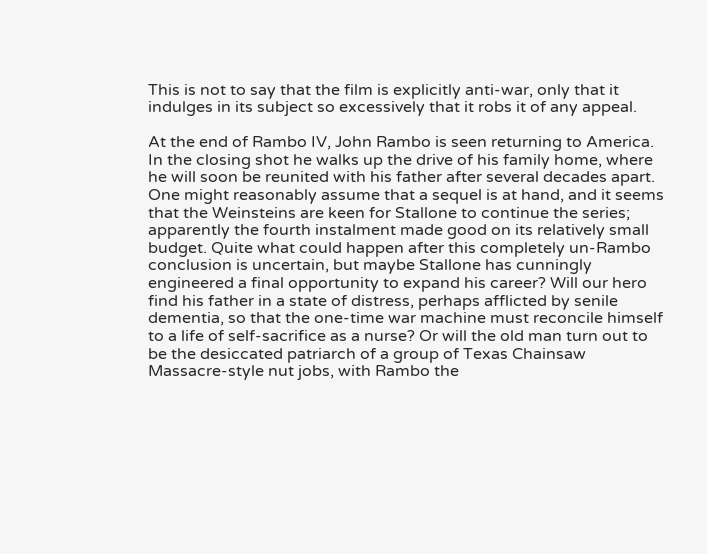This is not to say that the film is explicitly anti-war, only that it indulges in its subject so excessively that it robs it of any appeal.

At the end of Rambo IV, John Rambo is seen returning to America. In the closing shot he walks up the drive of his family home, where he will soon be reunited with his father after several decades apart. One might reasonably assume that a sequel is at hand, and it seems that the Weinsteins are keen for Stallone to continue the series; apparently the fourth instalment made good on its relatively small budget. Quite what could happen after this completely un-Rambo conclusion is uncertain, but maybe Stallone has cunningly engineered a final opportunity to expand his career? Will our hero find his father in a state of distress, perhaps afflicted by senile dementia, so that the one-time war machine must reconcile himself to a life of self-sacrifice as a nurse? Or will the old man turn out to be the desiccated patriarch of a group of Texas Chainsaw Massacre-style nut jobs, with Rambo the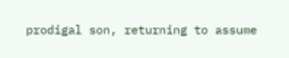prodigal son, returning to assume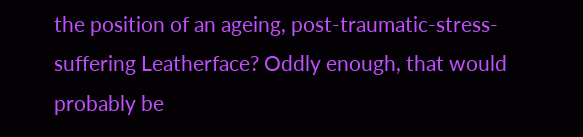the position of an ageing, post-traumatic-stress-suffering Leatherface? Oddly enough, that would probably be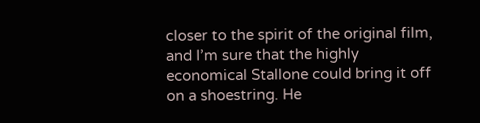closer to the spirit of the original film, and I’m sure that the highly economical Stallone could bring it off on a shoestring. He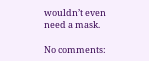wouldn’t even need a mask.

No comments: